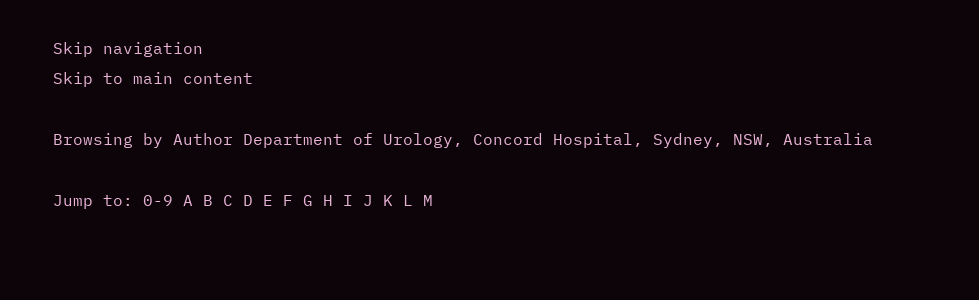Skip navigation
Skip to main content

Browsing by Author Department of Urology, Concord Hospital, Sydney, NSW, Australia

Jump to: 0-9 A B C D E F G H I J K L M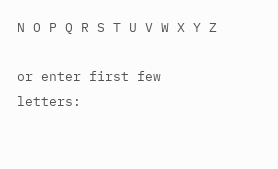N O P Q R S T U V W X Y Z

or enter first few letters: